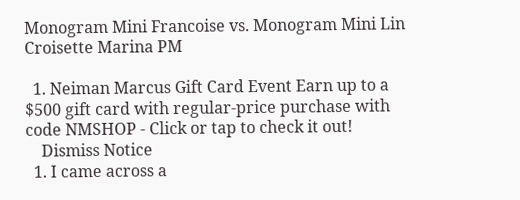Monogram Mini Francoise vs. Monogram Mini Lin Croisette Marina PM

  1. Neiman Marcus Gift Card Event Earn up to a $500 gift card with regular-price purchase with code NMSHOP - Click or tap to check it out!
    Dismiss Notice
  1. I came across a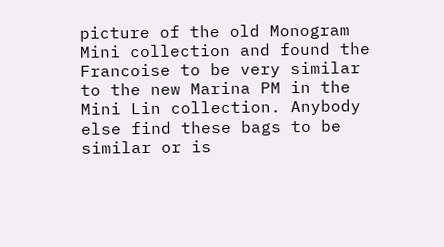picture of the old Monogram Mini collection and found the Francoise to be very similar to the new Marina PM in the Mini Lin collection. Anybody else find these bags to be similar or is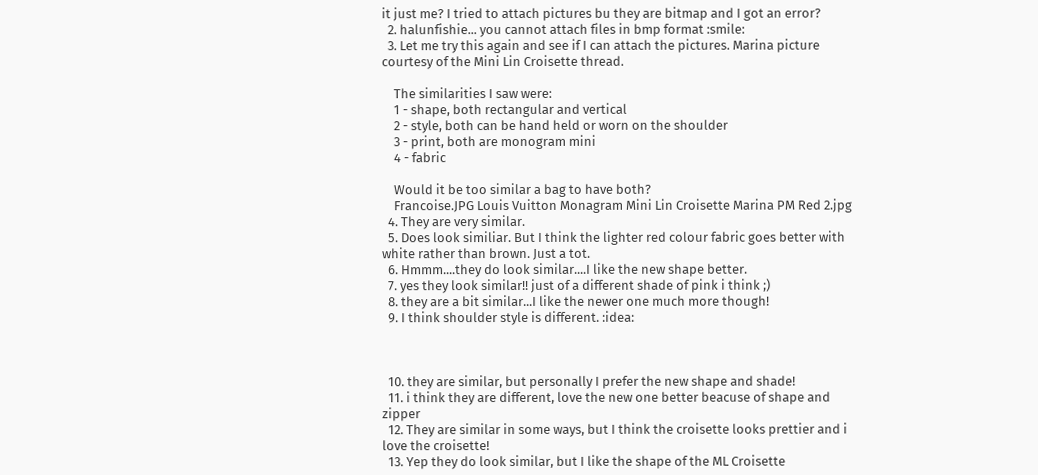it just me? I tried to attach pictures bu they are bitmap and I got an error?
  2. halunfishie... you cannot attach files in bmp format :smile:
  3. Let me try this again and see if I can attach the pictures. Marina picture courtesy of the Mini Lin Croisette thread.

    The similarities I saw were:
    1 - shape, both rectangular and vertical
    2 - style, both can be hand held or worn on the shoulder
    3 - print, both are monogram mini
    4 - fabric

    Would it be too similar a bag to have both?
    Francoise.JPG Louis Vuitton Monagram Mini Lin Croisette Marina PM Red 2.jpg
  4. They are very similar.
  5. Does look similiar. But I think the lighter red colour fabric goes better with white rather than brown. Just a tot.
  6. Hmmm....they do look similar....I like the new shape better.
  7. yes they look similar!! just of a different shade of pink i think ;)
  8. they are a bit similar...I like the newer one much more though!
  9. I think shoulder style is different. :idea:



  10. they are similar, but personally I prefer the new shape and shade!
  11. i think they are different, love the new one better beacuse of shape and zipper
  12. They are similar in some ways, but I think the croisette looks prettier and i love the croisette!
  13. Yep they do look similar, but I like the shape of the ML Croisette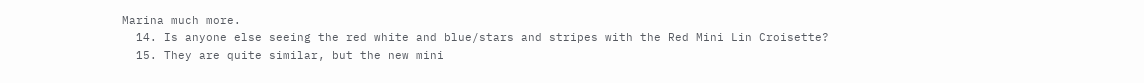Marina much more.
  14. Is anyone else seeing the red white and blue/stars and stripes with the Red Mini Lin Croisette?
  15. They are quite similar, but the new mini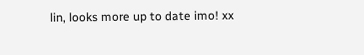lin, looks more up to date imo! xx